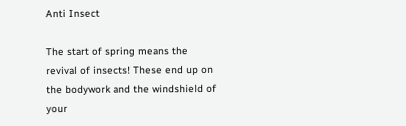Anti Insect

The start of spring means the revival of insects! These end up on the bodywork and the windshield of your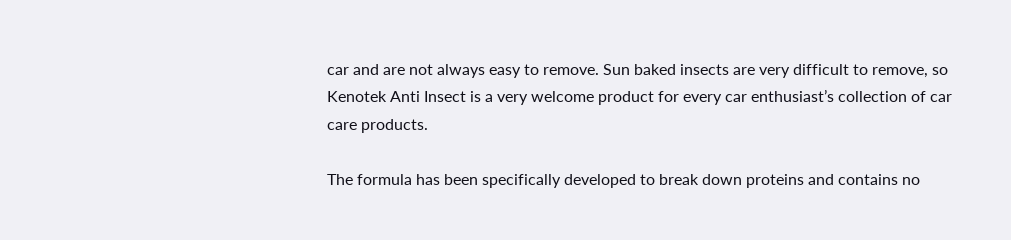car and are not always easy to remove. Sun baked insects are very difficult to remove, so Kenotek Anti Insect is a very welcome product for every car enthusiast’s collection of car care products.

The formula has been specifically developed to break down proteins and contains no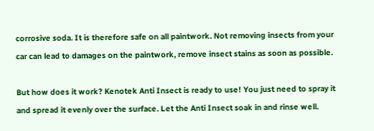corrosive soda. It is therefore safe on all paintwork. Not removing insects from your car can lead to damages on the paintwork, remove insect stains as soon as possible.

But how does it work? Kenotek Anti Insect is ready to use! You just need to spray it and spread it evenly over the surface. Let the Anti Insect soak in and rinse well.